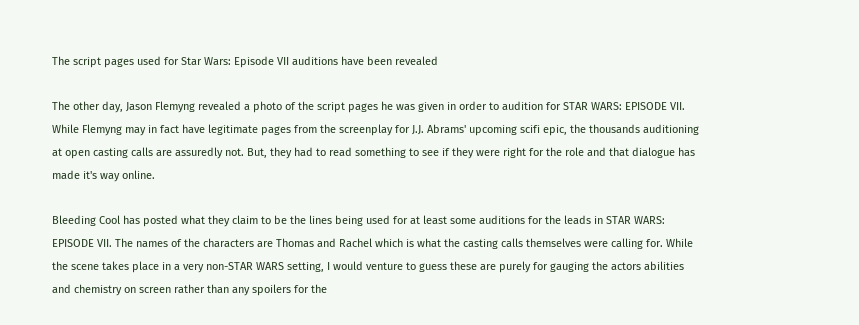The script pages used for Star Wars: Episode VII auditions have been revealed

The other day, Jason Flemyng revealed a photo of the script pages he was given in order to audition for STAR WARS: EPISODE VII. While Flemyng may in fact have legitimate pages from the screenplay for J.J. Abrams' upcoming scifi epic, the thousands auditioning at open casting calls are assuredly not. But, they had to read something to see if they were right for the role and that dialogue has made it's way online.

Bleeding Cool has posted what they claim to be the lines being used for at least some auditions for the leads in STAR WARS: EPISODE VII. The names of the characters are Thomas and Rachel which is what the casting calls themselves were calling for. While the scene takes place in a very non-STAR WARS setting, I would venture to guess these are purely for gauging the actors abilities and chemistry on screen rather than any spoilers for the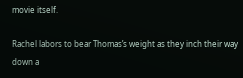movie itself.

Rachel labors to bear Thomas’s weight as they inch their way down a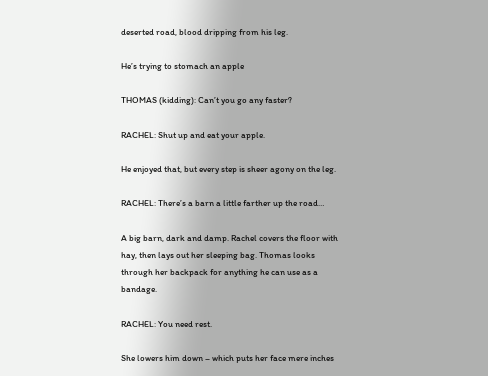deserted road, blood dripping from his leg.

He’s trying to stomach an apple

THOMAS (kidding): Can’t you go any faster?

RACHEL: Shut up and eat your apple.

He enjoyed that, but every step is sheer agony on the leg.

RACHEL: There’s a barn a little farther up the road…

A big barn, dark and damp. Rachel covers the floor with hay, then lays out her sleeping bag. Thomas looks through her backpack for anything he can use as a bandage.

RACHEL: You need rest.

She lowers him down – which puts her face mere inches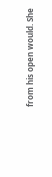from his open would. She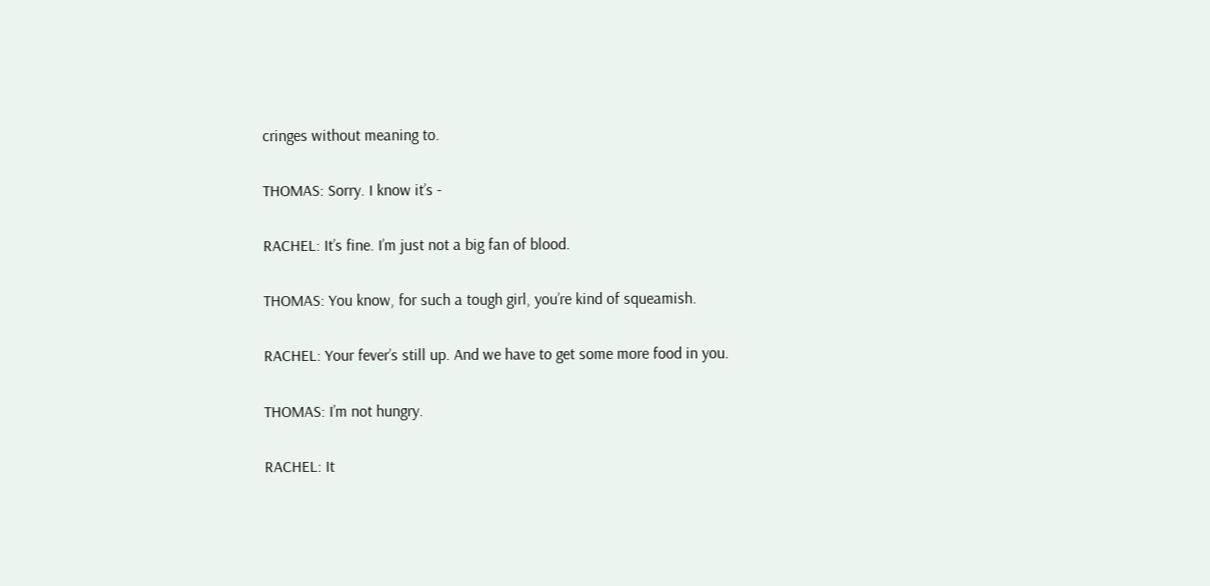cringes without meaning to.

THOMAS: Sorry. I know it’s -

RACHEL: It’s fine. I’m just not a big fan of blood.

THOMAS: You know, for such a tough girl, you’re kind of squeamish.

RACHEL: Your fever’s still up. And we have to get some more food in you.

THOMAS: I’m not hungry.

RACHEL: It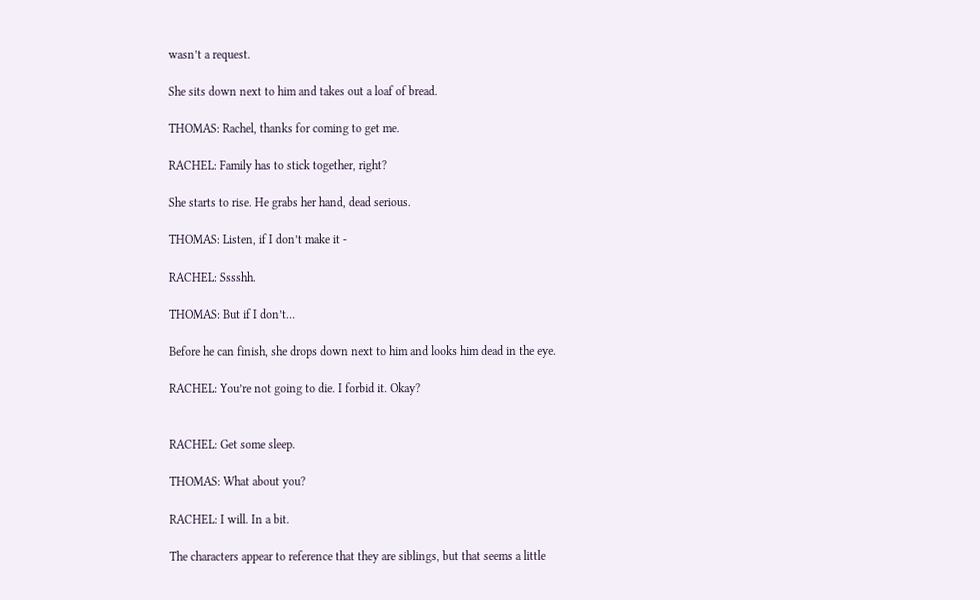wasn’t a request.

She sits down next to him and takes out a loaf of bread.

THOMAS: Rachel, thanks for coming to get me.

RACHEL: Family has to stick together, right?

She starts to rise. He grabs her hand, dead serious.

THOMAS: Listen, if I don’t make it -

RACHEL: Sssshh.

THOMAS: But if I don’t…

Before he can finish, she drops down next to him and looks him dead in the eye.

RACHEL: You’re not going to die. I forbid it. Okay?


RACHEL: Get some sleep.

THOMAS: What about you?

RACHEL: I will. In a bit.

The characters appear to reference that they are siblings, but that seems a little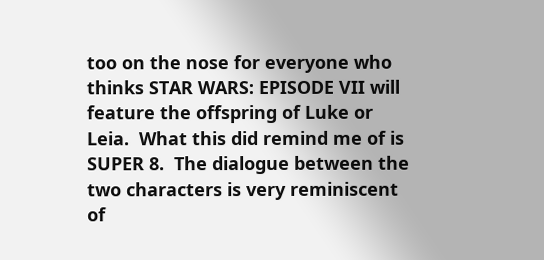too on the nose for everyone who thinks STAR WARS: EPISODE VII will feature the offspring of Luke or Leia.  What this did remind me of is SUPER 8.  The dialogue between the two characters is very reminiscent of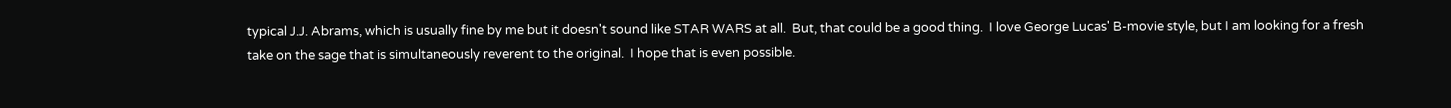typical J.J. Abrams, which is usually fine by me but it doesn't sound like STAR WARS at all.  But, that could be a good thing.  I love George Lucas' B-movie style, but I am looking for a fresh take on the sage that is simultaneously reverent to the original.  I hope that is even possible.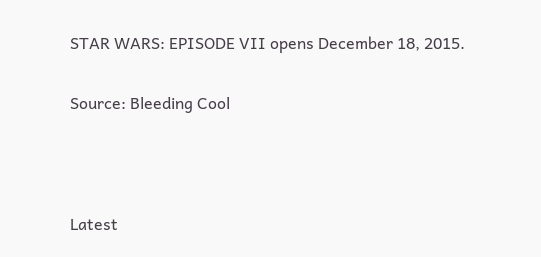STAR WARS: EPISODE VII opens December 18, 2015.

Source: Bleeding Cool



Latest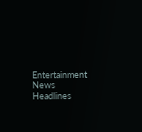Entertainment News Headlines